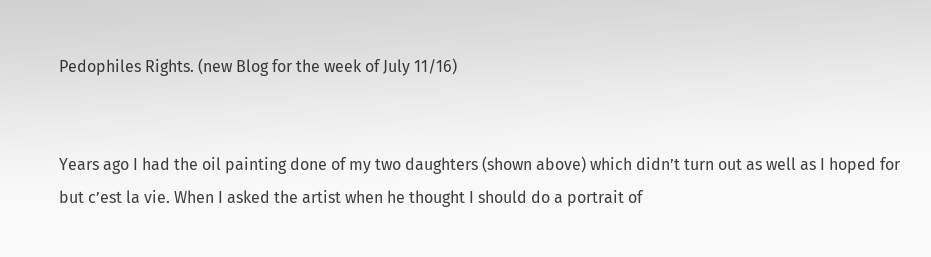Pedophiles Rights. (new Blog for the week of July 11/16)


Years ago I had the oil painting done of my two daughters (shown above) which didn’t turn out as well as I hoped for but c’est la vie. When I asked the artist when he thought I should do a portrait of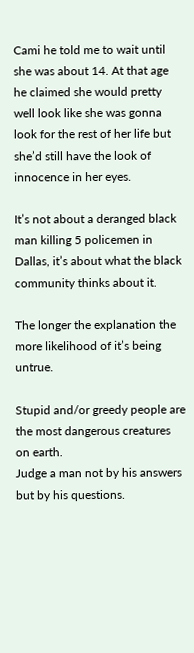Cami he told me to wait until she was about 14. At that age he claimed she would pretty well look like she was gonna look for the rest of her life but she’d still have the look of innocence in her eyes.

It’s not about a deranged black man killing 5 policemen in Dallas, it’s about what the black community thinks about it.

The longer the explanation the more likelihood of it’s being untrue.

Stupid and/or greedy people are the most dangerous creatures on earth.
Judge a man not by his answers but by his questions.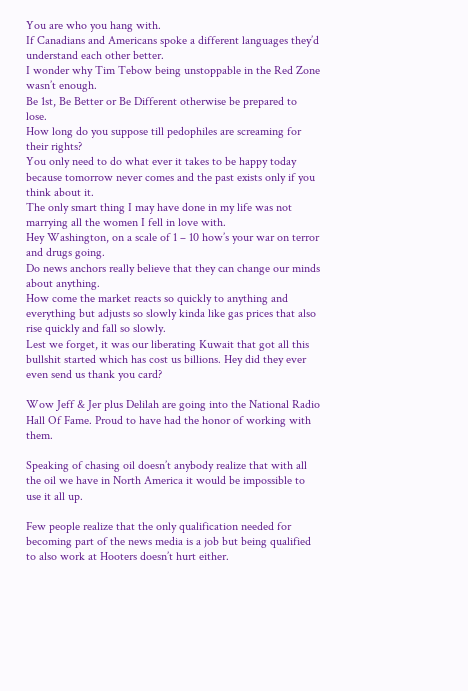You are who you hang with.
If Canadians and Americans spoke a different languages they’d understand each other better.
I wonder why Tim Tebow being unstoppable in the Red Zone wasn’t enough.
Be 1st, Be Better or Be Different otherwise be prepared to lose.
How long do you suppose till pedophiles are screaming for their rights?
You only need to do what ever it takes to be happy today because tomorrow never comes and the past exists only if you think about it.
The only smart thing I may have done in my life was not marrying all the women I fell in love with.
Hey Washington, on a scale of 1 – 10 how’s your war on terror and drugs going.
Do news anchors really believe that they can change our minds about anything.
How come the market reacts so quickly to anything and everything but adjusts so slowly kinda like gas prices that also rise quickly and fall so slowly.
Lest we forget, it was our liberating Kuwait that got all this bullshit started which has cost us billions. Hey did they ever even send us thank you card?

Wow Jeff & Jer plus Delilah are going into the National Radio Hall Of Fame. Proud to have had the honor of working with them.

Speaking of chasing oil doesn’t anybody realize that with all the oil we have in North America it would be impossible to use it all up.

Few people realize that the only qualification needed for becoming part of the news media is a job but being qualified to also work at Hooters doesn’t hurt either.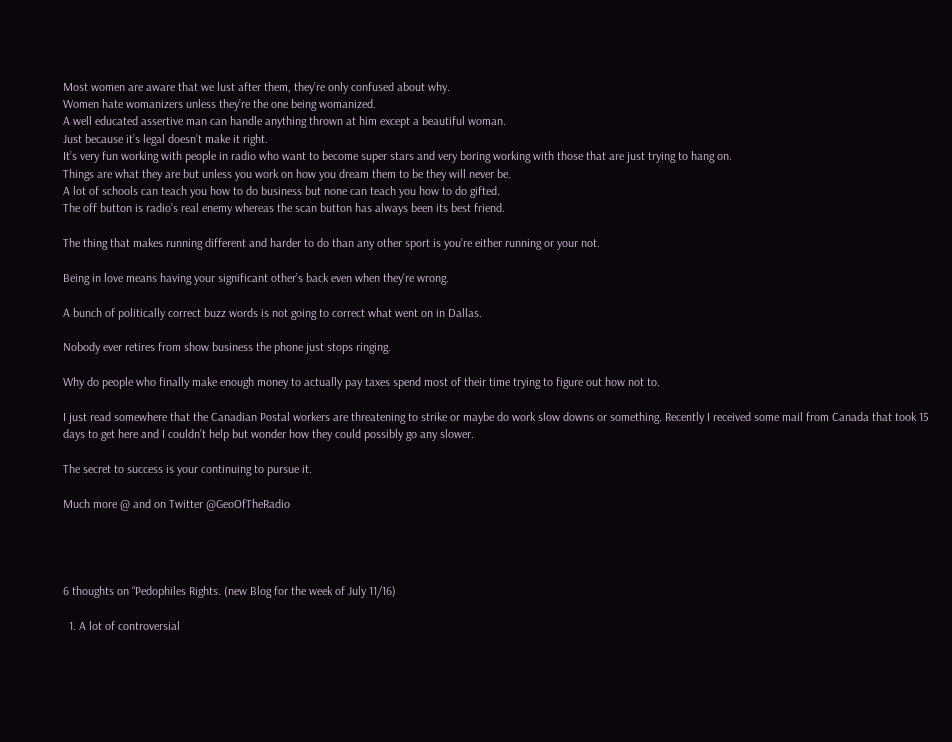Most women are aware that we lust after them, they’re only confused about why.
Women hate womanizers unless they’re the one being womanized.
A well educated assertive man can handle anything thrown at him except a beautiful woman.
Just because it’s legal doesn’t make it right.
It’s very fun working with people in radio who want to become super stars and very boring working with those that are just trying to hang on.
Things are what they are but unless you work on how you dream them to be they will never be.
A lot of schools can teach you how to do business but none can teach you how to do gifted.
The off button is radio’s real enemy whereas the scan button has always been its best friend.

The thing that makes running different and harder to do than any other sport is you’re either running or your not.

Being in love means having your significant other’s back even when they’re wrong.

A bunch of politically correct buzz words is not going to correct what went on in Dallas.

Nobody ever retires from show business the phone just stops ringing.

Why do people who finally make enough money to actually pay taxes spend most of their time trying to figure out how not to.

I just read somewhere that the Canadian Postal workers are threatening to strike or maybe do work slow downs or something. Recently I received some mail from Canada that took 15 days to get here and I couldn’t help but wonder how they could possibly go any slower.

The secret to success is your continuing to pursue it.

Much more @ and on Twitter @GeoOfTheRadio




6 thoughts on “Pedophiles Rights. (new Blog for the week of July 11/16)

  1. A lot of controversial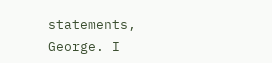statements, George. I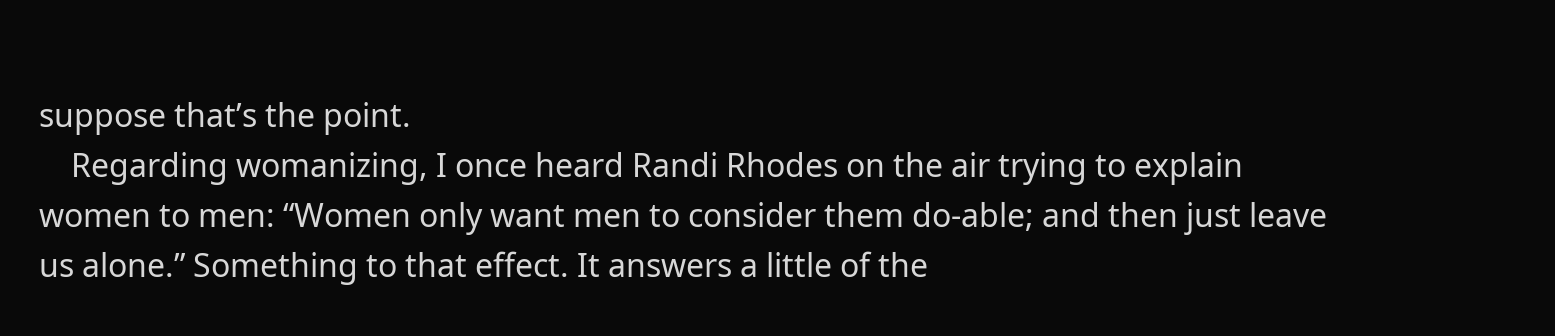suppose that’s the point.
    Regarding womanizing, I once heard Randi Rhodes on the air trying to explain women to men: “Women only want men to consider them do-able; and then just leave us alone.” Something to that effect. It answers a little of the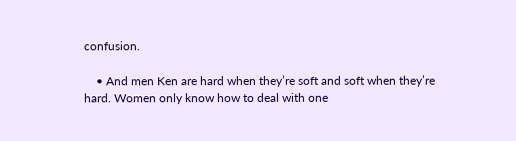confusion.

    • And men Ken are hard when they’re soft and soft when they’re hard. Women only know how to deal with one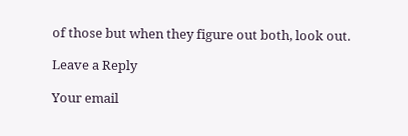of those but when they figure out both, look out.

Leave a Reply

Your email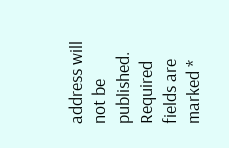address will not be published. Required fields are marked *